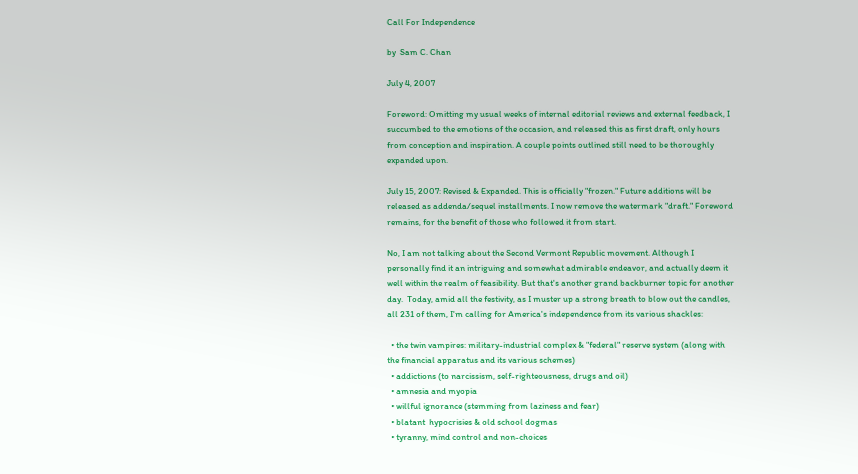Call For Independence

by  Sam C. Chan

July 4, 2007

Foreword: Omitting my usual weeks of internal editorial reviews and external feedback, I succumbed to the emotions of the occasion, and released this as first draft, only hours from conception and inspiration. A couple points outlined still need to be thoroughly expanded upon.

July 15, 2007: Revised & Expanded. This is officially "frozen." Future additions will be released as addenda/sequel installments. I now remove the watermark "draft." Foreword remains, for the benefit of those who followed it from start.

No, I am not talking about the Second Vermont Republic movement. Although I personally find it an intriguing and somewhat admirable endeavor, and actually deem it well within the realm of feasibility. But that's another grand backburner topic for another day.  Today, amid all the festivity, as I muster up a strong breath to blow out the candles, all 231 of them, I'm calling for America's independence from its various shackles:

  • the twin vampires: military-industrial complex & "federal" reserve system (along with the financial apparatus and its various schemes)
  • addictions (to narcissism, self-righteousness, drugs and oil)
  • amnesia and myopia
  • willful ignorance (stemming from laziness and fear)
  • blatant  hypocrisies & old school dogmas
  • tyranny, mind control and non-choices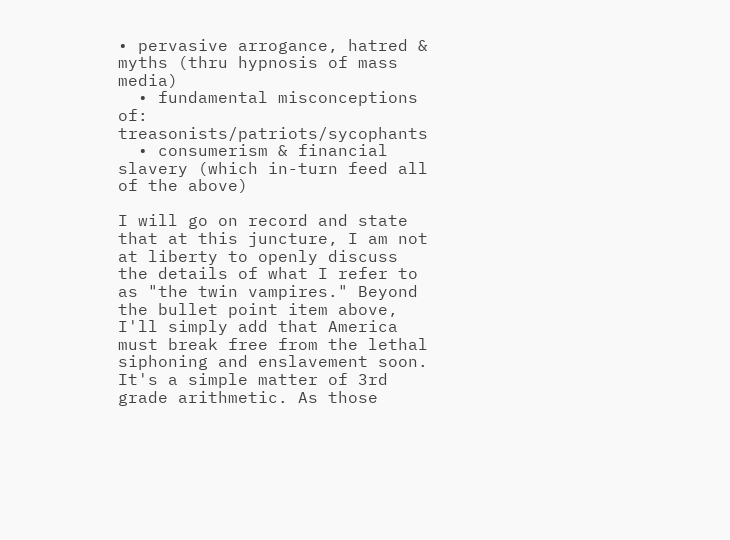• pervasive arrogance, hatred & myths (thru hypnosis of mass media)
  • fundamental misconceptions of: treasonists/patriots/sycophants
  • consumerism & financial slavery (which in-turn feed all of the above)

I will go on record and state that at this juncture, I am not at liberty to openly discuss the details of what I refer to as "the twin vampires." Beyond the bullet point item above, I'll simply add that America must break free from the lethal siphoning and enslavement soon. It's a simple matter of 3rd grade arithmetic. As those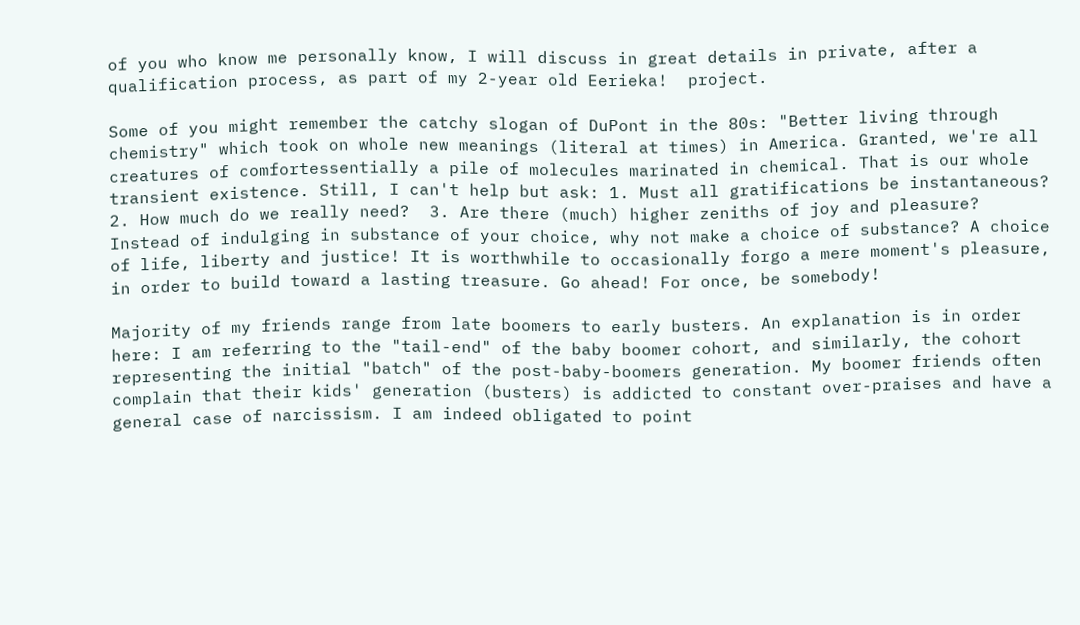of you who know me personally know, I will discuss in great details in private, after a qualification process, as part of my 2-year old Eerieka!  project.

Some of you might remember the catchy slogan of DuPont in the 80s: "Better living through chemistry" which took on whole new meanings (literal at times) in America. Granted, we're all creatures of comfortessentially a pile of molecules marinated in chemical. That is our whole transient existence. Still, I can't help but ask: 1. Must all gratifications be instantaneous?  2. How much do we really need?  3. Are there (much) higher zeniths of joy and pleasure?  Instead of indulging in substance of your choice, why not make a choice of substance? A choice of life, liberty and justice! It is worthwhile to occasionally forgo a mere moment's pleasure, in order to build toward a lasting treasure. Go ahead! For once, be somebody!

Majority of my friends range from late boomers to early busters. An explanation is in order here: I am referring to the "tail-end" of the baby boomer cohort, and similarly, the cohort representing the initial "batch" of the post-baby-boomers generation. My boomer friends often complain that their kids' generation (busters) is addicted to constant over-praises and have a general case of narcissism. I am indeed obligated to point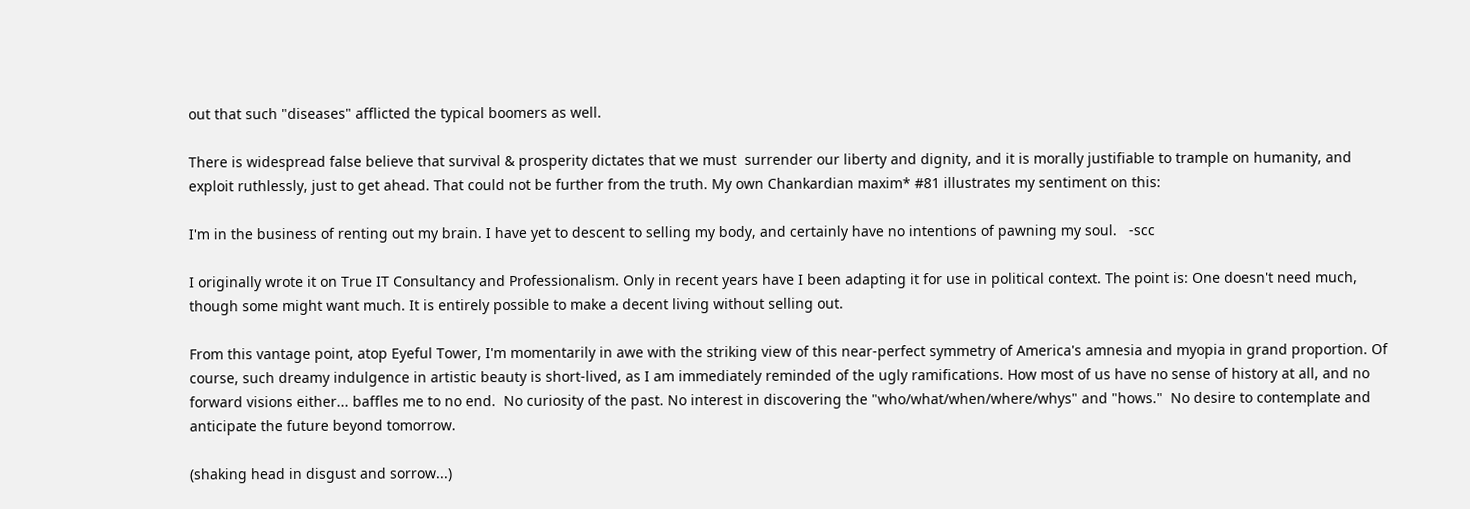out that such "diseases" afflicted the typical boomers as well.

There is widespread false believe that survival & prosperity dictates that we must  surrender our liberty and dignity, and it is morally justifiable to trample on humanity, and exploit ruthlessly, just to get ahead. That could not be further from the truth. My own Chankardian maxim* #81 illustrates my sentiment on this:

I'm in the business of renting out my brain. I have yet to descent to selling my body, and certainly have no intentions of pawning my soul.   -scc

I originally wrote it on True IT Consultancy and Professionalism. Only in recent years have I been adapting it for use in political context. The point is: One doesn't need much, though some might want much. It is entirely possible to make a decent living without selling out.

From this vantage point, atop Eyeful Tower, I'm momentarily in awe with the striking view of this near-perfect symmetry of America's amnesia and myopia in grand proportion. Of course, such dreamy indulgence in artistic beauty is short-lived, as I am immediately reminded of the ugly ramifications. How most of us have no sense of history at all, and no forward visions either... baffles me to no end.  No curiosity of the past. No interest in discovering the "who/what/when/where/whys" and "hows."  No desire to contemplate and anticipate the future beyond tomorrow.

(shaking head in disgust and sorrow...)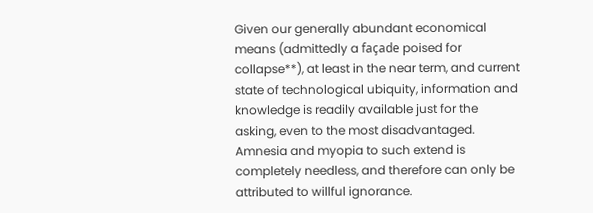Given our generally abundant economical means (admittedly a façade poised for collapse**), at least in the near term, and current state of technological ubiquity, information and knowledge is readily available just for the asking, even to the most disadvantaged. Amnesia and myopia to such extend is completely needless, and therefore can only be attributed to willful ignorance.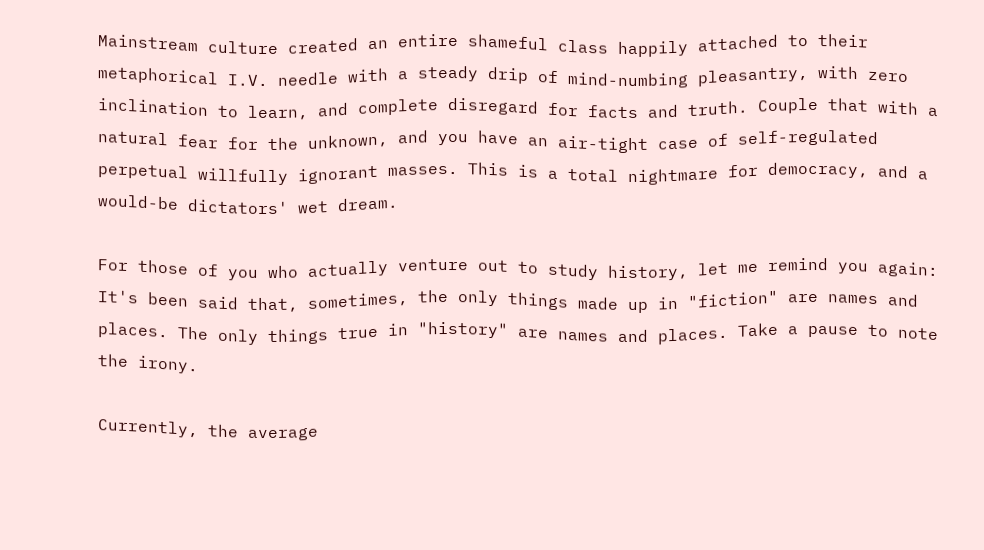Mainstream culture created an entire shameful class happily attached to their metaphorical I.V. needle with a steady drip of mind-numbing pleasantry, with zero inclination to learn, and complete disregard for facts and truth. Couple that with a natural fear for the unknown, and you have an air-tight case of self-regulated perpetual willfully ignorant masses. This is a total nightmare for democracy, and a would-be dictators' wet dream.

For those of you who actually venture out to study history, let me remind you again: It's been said that, sometimes, the only things made up in "fiction" are names and places. The only things true in "history" are names and places. Take a pause to note the irony.

Currently, the average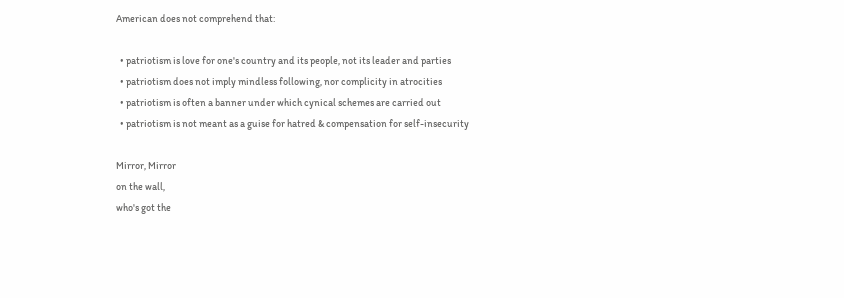American does not comprehend that:

  • patriotism is love for one's country and its people, not its leader and parties
  • patriotism does not imply mindless following, nor complicity in atrocities
  • patriotism is often a banner under which cynical schemes are carried out
  • patriotism is not meant as a guise for hatred & compensation for self-insecurity

Mirror, Mirror
on the wall,
who's got the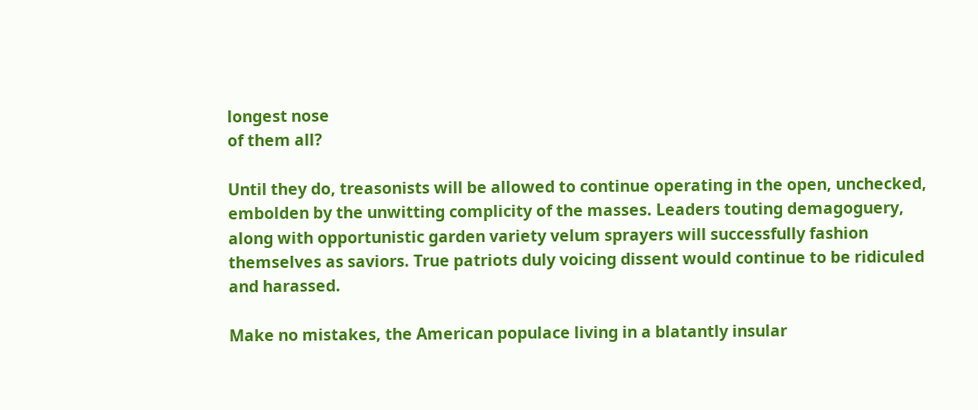longest nose
of them all?

Until they do, treasonists will be allowed to continue operating in the open, unchecked, embolden by the unwitting complicity of the masses. Leaders touting demagoguery, along with opportunistic garden variety velum sprayers will successfully fashion themselves as saviors. True patriots duly voicing dissent would continue to be ridiculed and harassed.

Make no mistakes, the American populace living in a blatantly insular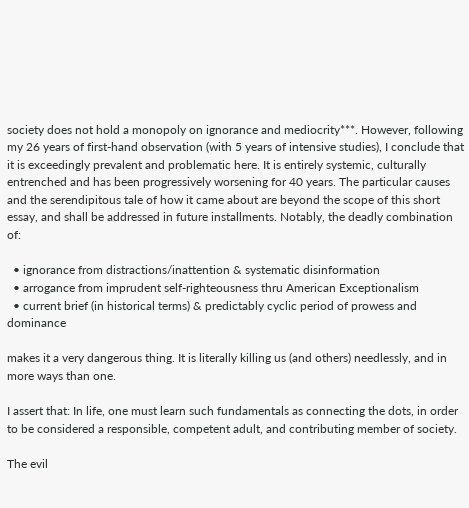society does not hold a monopoly on ignorance and mediocrity***. However, following my 26 years of first-hand observation (with 5 years of intensive studies), I conclude that it is exceedingly prevalent and problematic here. It is entirely systemic, culturally entrenched and has been progressively worsening for 40 years. The particular causes and the serendipitous tale of how it came about are beyond the scope of this short essay, and shall be addressed in future installments. Notably, the deadly combination of:

  • ignorance from distractions/inattention & systematic disinformation
  • arrogance from imprudent self-righteousness thru American Exceptionalism
  • current brief (in historical terms) & predictably cyclic period of prowess and dominance

makes it a very dangerous thing. It is literally killing us (and others) needlessly, and in more ways than one.

I assert that: In life, one must learn such fundamentals as connecting the dots, in order to be considered a responsible, competent adult, and contributing member of society.

The evil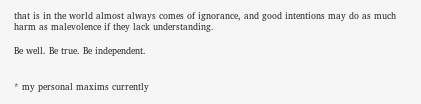that is in the world almost always comes of ignorance, and good intentions may do as much harm as malevolence if they lack understanding.

Be well. Be true. Be independent.


* my personal maxims currently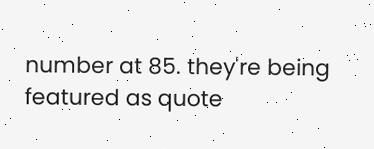number at 85. they're being featured as quote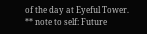of the day at Eyeful Tower.
** note to self: Future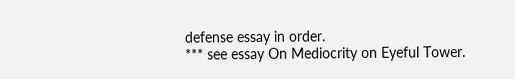defense essay in order.
*** see essay On Mediocrity on Eyeful Tower.